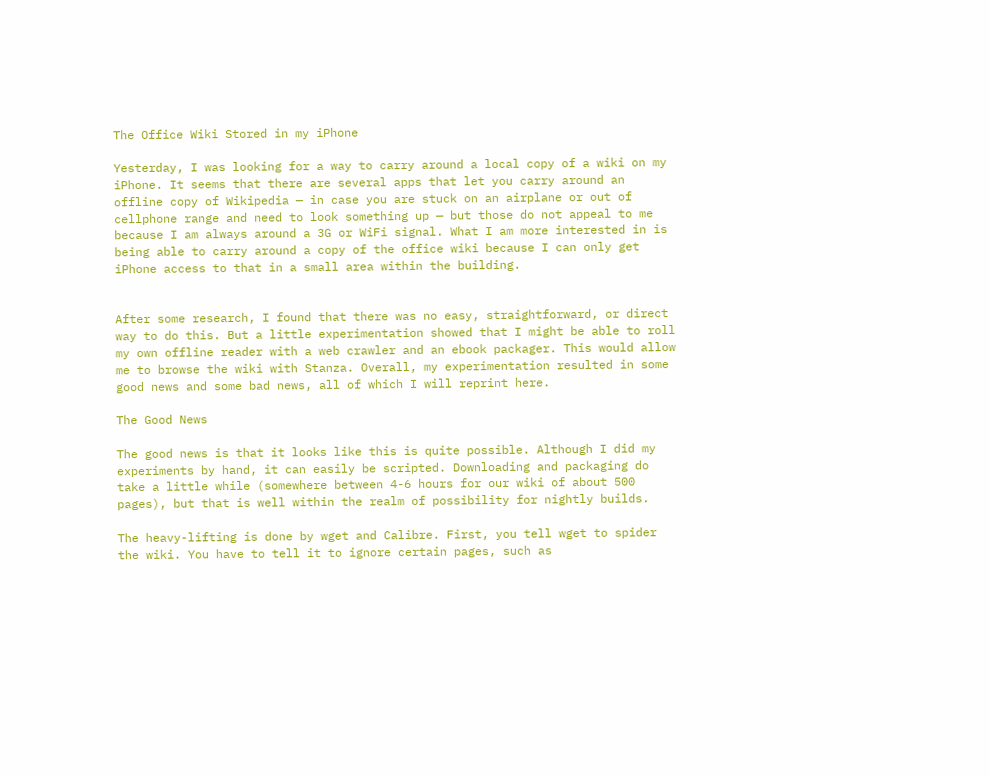The Office Wiki Stored in my iPhone

Yesterday, I was looking for a way to carry around a local copy of a wiki on my iPhone. It seems that there are several apps that let you carry around an offline copy of Wikipedia — in case you are stuck on an airplane or out of cellphone range and need to look something up — but those do not appeal to me because I am always around a 3G or WiFi signal. What I am more interested in is being able to carry around a copy of the office wiki because I can only get iPhone access to that in a small area within the building.


After some research, I found that there was no easy, straightforward, or direct way to do this. But a little experimentation showed that I might be able to roll my own offline reader with a web crawler and an ebook packager. This would allow me to browse the wiki with Stanza. Overall, my experimentation resulted in some good news and some bad news, all of which I will reprint here.

The Good News

The good news is that it looks like this is quite possible. Although I did my experiments by hand, it can easily be scripted. Downloading and packaging do take a little while (somewhere between 4-6 hours for our wiki of about 500 pages), but that is well within the realm of possibility for nightly builds.

The heavy-lifting is done by wget and Calibre. First, you tell wget to spider the wiki. You have to tell it to ignore certain pages, such as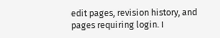edit pages, revision history, and pages requiring login. I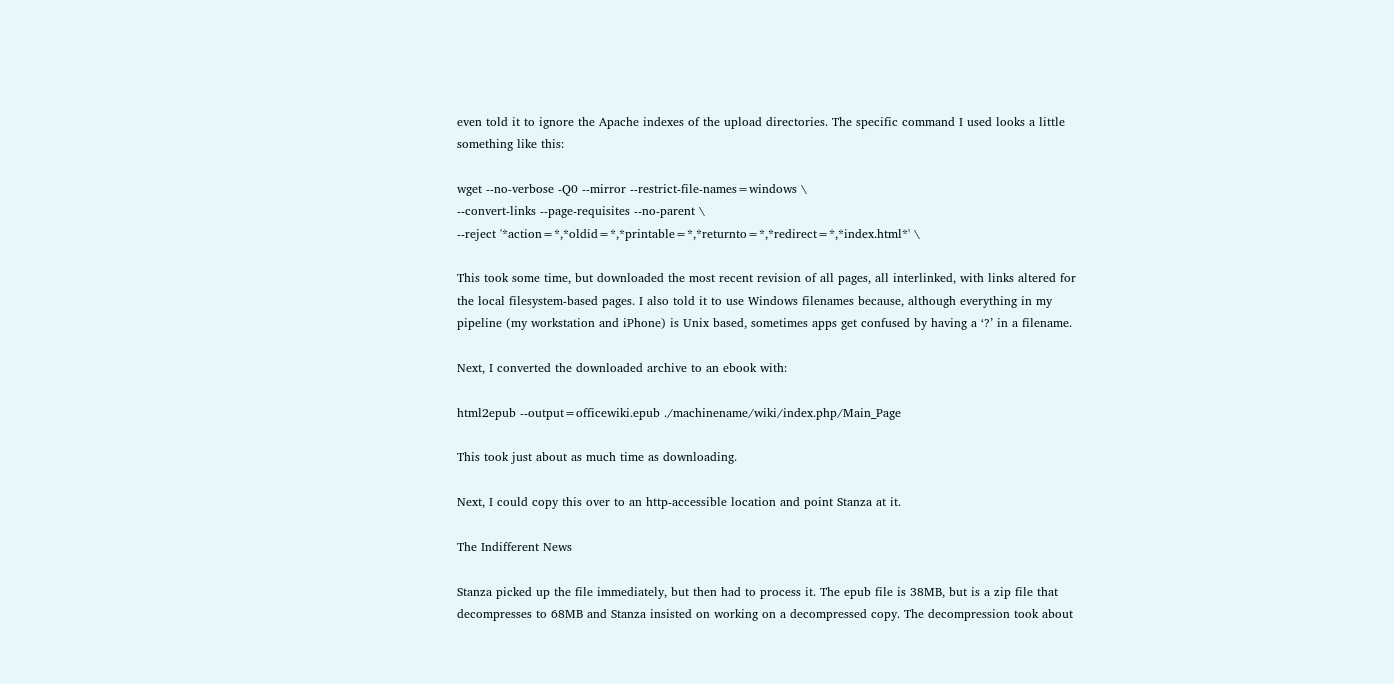even told it to ignore the Apache indexes of the upload directories. The specific command I used looks a little something like this:

wget --no-verbose -Q0 --mirror --restrict-file-names=windows \
--convert-links --page-requisites --no-parent \
--reject '*action=*,*oldid=*,*printable=*,*returnto=*,*redirect=*,*index.html*' \

This took some time, but downloaded the most recent revision of all pages, all interlinked, with links altered for the local filesystem-based pages. I also told it to use Windows filenames because, although everything in my pipeline (my workstation and iPhone) is Unix based, sometimes apps get confused by having a ‘?’ in a filename.

Next, I converted the downloaded archive to an ebook with:

html2epub --output=officewiki.epub ./machinename/wiki/index.php/Main_Page

This took just about as much time as downloading.

Next, I could copy this over to an http-accessible location and point Stanza at it.

The Indifferent News

Stanza picked up the file immediately, but then had to process it. The epub file is 38MB, but is a zip file that decompresses to 68MB and Stanza insisted on working on a decompressed copy. The decompression took about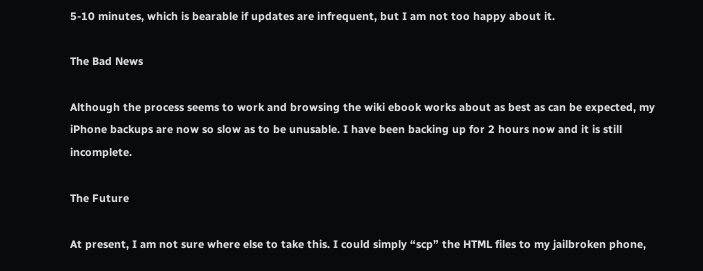5-10 minutes, which is bearable if updates are infrequent, but I am not too happy about it.

The Bad News

Although the process seems to work and browsing the wiki ebook works about as best as can be expected, my iPhone backups are now so slow as to be unusable. I have been backing up for 2 hours now and it is still incomplete.

The Future

At present, I am not sure where else to take this. I could simply “scp” the HTML files to my jailbroken phone,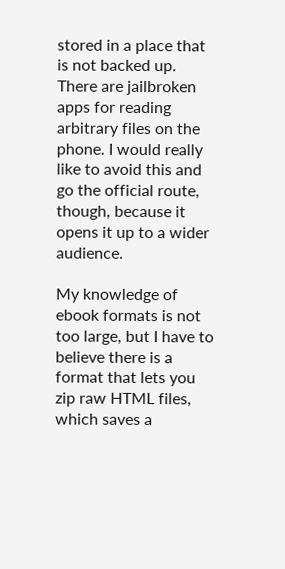stored in a place that is not backed up. There are jailbroken apps for reading arbitrary files on the phone. I would really like to avoid this and go the official route, though, because it opens it up to a wider audience.

My knowledge of ebook formats is not too large, but I have to believe there is a format that lets you zip raw HTML files, which saves a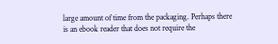large amount of time from the packaging. Perhaps there is an ebook reader that does not require the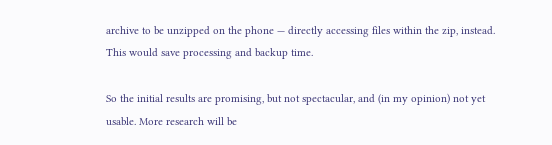archive to be unzipped on the phone — directly accessing files within the zip, instead. This would save processing and backup time.

So the initial results are promising, but not spectacular, and (in my opinion) not yet usable. More research will be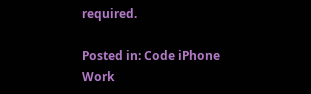required.

Posted in: Code iPhone Work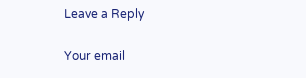Leave a Reply

Your email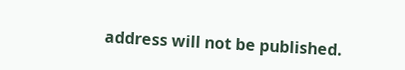address will not be published.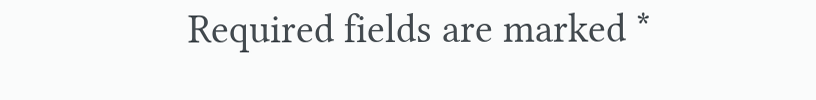Required fields are marked *